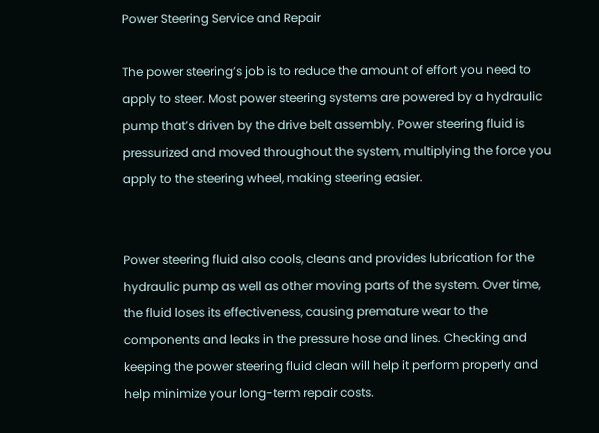Power Steering Service and Repair

The power steering’s job is to reduce the amount of effort you need to apply to steer. Most power steering systems are powered by a hydraulic pump that’s driven by the drive belt assembly. Power steering fluid is pressurized and moved throughout the system, multiplying the force you apply to the steering wheel, making steering easier.


Power steering fluid also cools, cleans and provides lubrication for the hydraulic pump as well as other moving parts of the system. Over time, the fluid loses its effectiveness, causing premature wear to the components and leaks in the pressure hose and lines. Checking and keeping the power steering fluid clean will help it perform properly and help minimize your long-term repair costs.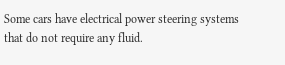Some cars have electrical power steering systems that do not require any fluid.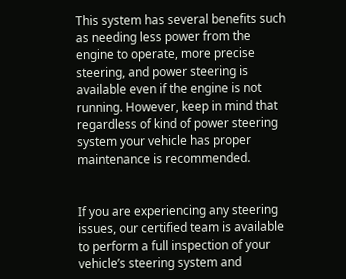This system has several benefits such as needing less power from the engine to operate, more precise steering, and power steering is available even if the engine is not running. However, keep in mind that regardless of kind of power steering system your vehicle has proper maintenance is recommended.


If you are experiencing any steering issues, our certified team is available to perform a full inspection of your vehicle’s steering system and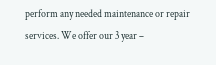perform any needed maintenance or repair services. We offer our 3 year –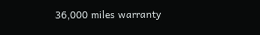36,000 miles warranty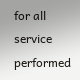for all service performed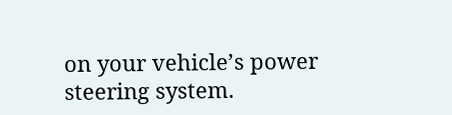on your vehicle’s power steering system.